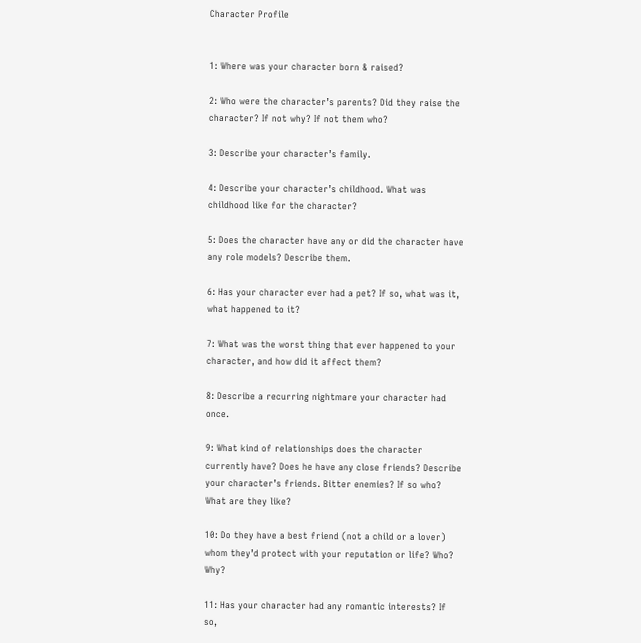Character Profile


1: Where was your character born & raised?

2: Who were the character’s parents? Did they raise the character? If not why? If not them who?

3: Describe your character’s family.

4: Describe your character’s childhood. What was childhood like for the character?

5: Does the character have any or did the character have any role models? Describe them.

6: Has your character ever had a pet? If so, what was it, what happened to it?

7: What was the worst thing that ever happened to your character, and how did it affect them?

8: Describe a recurring nightmare your character had once.

9: What kind of relationships does the character currently have? Does he have any close friends? Describe your character’s friends. Bitter enemies? If so who? What are they like?

10: Do they have a best friend (not a child or a lover) whom they’d protect with your reputation or life? Who? Why?

11: Has your character had any romantic interests? If so,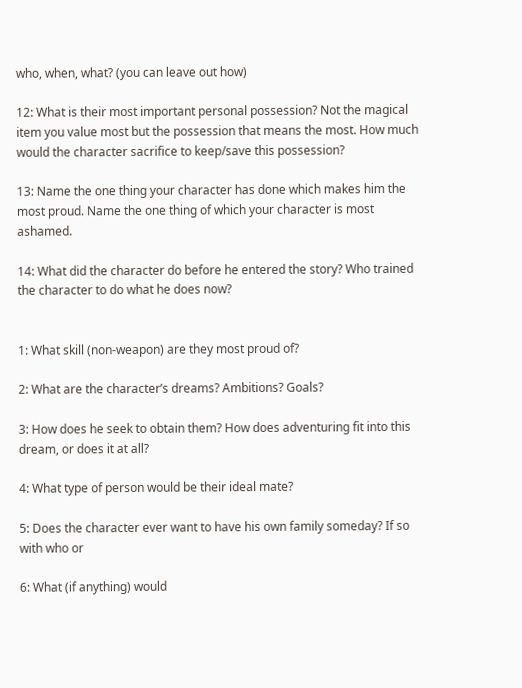who, when, what? (you can leave out how)

12: What is their most important personal possession? Not the magical item you value most but the possession that means the most. How much would the character sacrifice to keep/save this possession?

13: Name the one thing your character has done which makes him the most proud. Name the one thing of which your character is most ashamed.

14: What did the character do before he entered the story? Who trained the character to do what he does now?


1: What skill (non-weapon) are they most proud of?

2: What are the character’s dreams? Ambitions? Goals?

3: How does he seek to obtain them? How does adventuring fit into this dream, or does it at all?

4: What type of person would be their ideal mate?

5: Does the character ever want to have his own family someday? If so with who or

6: What (if anything) would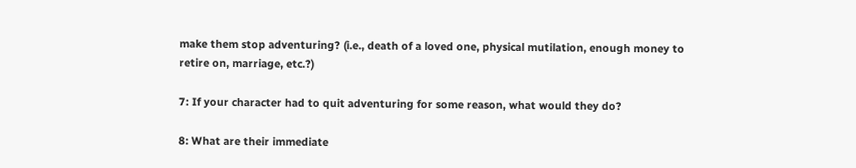make them stop adventuring? (i.e., death of a loved one, physical mutilation, enough money to retire on, marriage, etc.?)

7: If your character had to quit adventuring for some reason, what would they do?

8: What are their immediate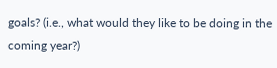goals? (i.e., what would they like to be doing in the coming year?)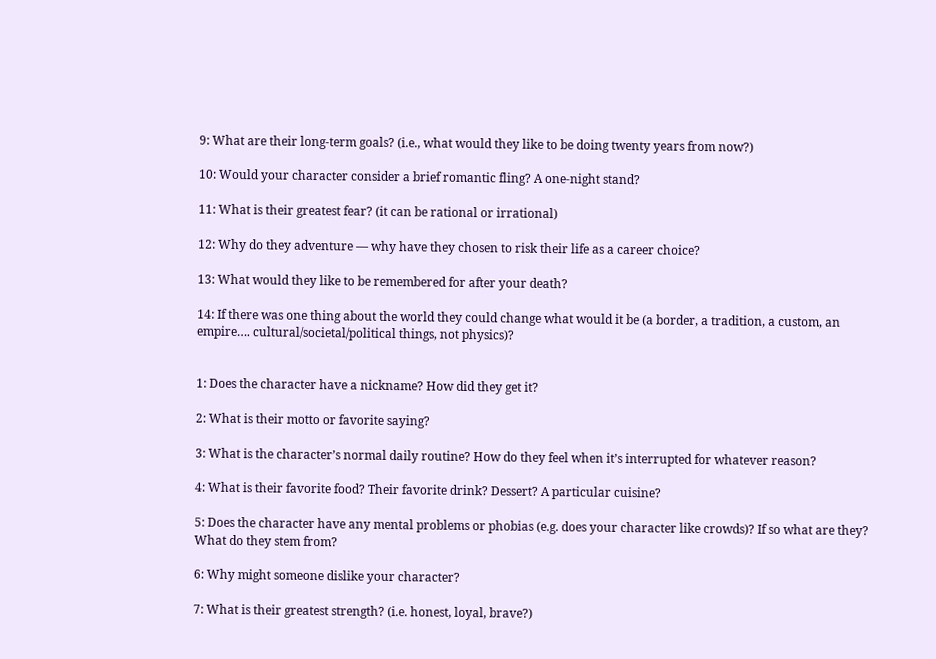9: What are their long-term goals? (i.e., what would they like to be doing twenty years from now?)

10: Would your character consider a brief romantic fling? A one-night stand?

11: What is their greatest fear? (it can be rational or irrational)

12: Why do they adventure — why have they chosen to risk their life as a career choice?

13: What would they like to be remembered for after your death?

14: If there was one thing about the world they could change what would it be (a border, a tradition, a custom, an empire…. cultural/societal/political things, not physics)?


1: Does the character have a nickname? How did they get it?

2: What is their motto or favorite saying?

3: What is the character’s normal daily routine? How do they feel when it’s interrupted for whatever reason?

4: What is their favorite food? Their favorite drink? Dessert? A particular cuisine?

5: Does the character have any mental problems or phobias (e.g. does your character like crowds)? If so what are they? What do they stem from?

6: Why might someone dislike your character?

7: What is their greatest strength? (i.e. honest, loyal, brave?)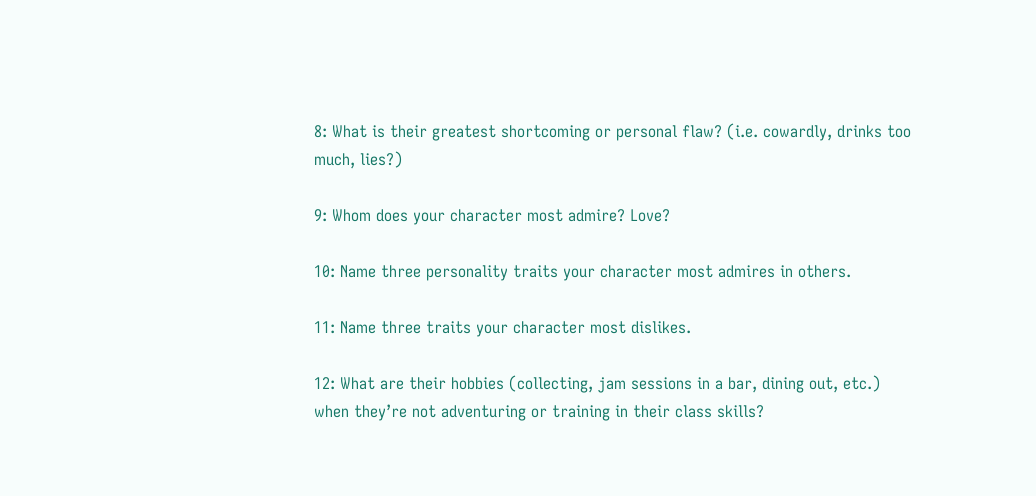8: What is their greatest shortcoming or personal flaw? (i.e. cowardly, drinks too much, lies?)

9: Whom does your character most admire? Love?

10: Name three personality traits your character most admires in others.

11: Name three traits your character most dislikes.

12: What are their hobbies (collecting, jam sessions in a bar, dining out, etc.) when they’re not adventuring or training in their class skills?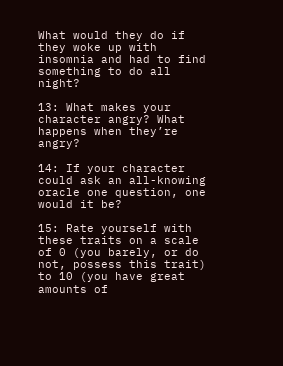What would they do if they woke up with insomnia and had to find something to do all night?

13: What makes your character angry? What happens when they’re angry?

14: If your character could ask an all-knowing oracle one question, one would it be?

15: Rate yourself with these traits on a scale of 0 (you barely, or do not, possess this trait) to 10 (you have great amounts of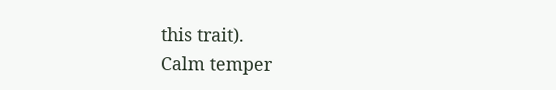this trait).
Calm temper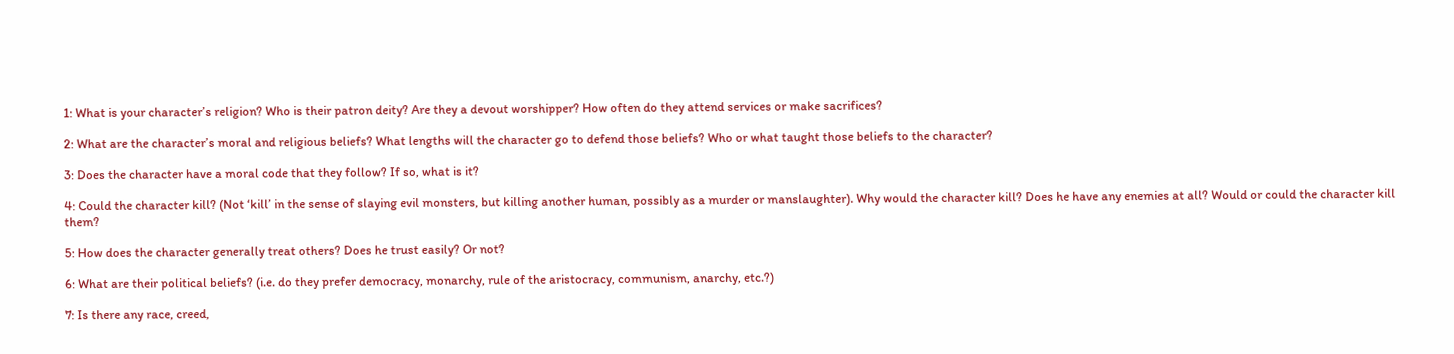1: What is your character’s religion? Who is their patron deity? Are they a devout worshipper? How often do they attend services or make sacrifices?

2: What are the character’s moral and religious beliefs? What lengths will the character go to defend those beliefs? Who or what taught those beliefs to the character?

3: Does the character have a moral code that they follow? If so, what is it?

4: Could the character kill? (Not ‘kill’ in the sense of slaying evil monsters, but killing another human, possibly as a murder or manslaughter). Why would the character kill? Does he have any enemies at all? Would or could the character kill them?

5: How does the character generally treat others? Does he trust easily? Or not?

6: What are their political beliefs? (i.e. do they prefer democracy, monarchy, rule of the aristocracy, communism, anarchy, etc.?)

7: Is there any race, creed,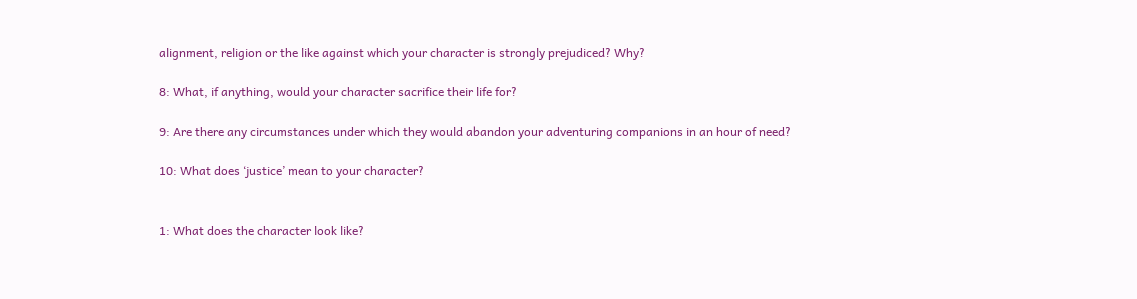alignment, religion or the like against which your character is strongly prejudiced? Why?

8: What, if anything, would your character sacrifice their life for?

9: Are there any circumstances under which they would abandon your adventuring companions in an hour of need?

10: What does ‘justice’ mean to your character?


1: What does the character look like?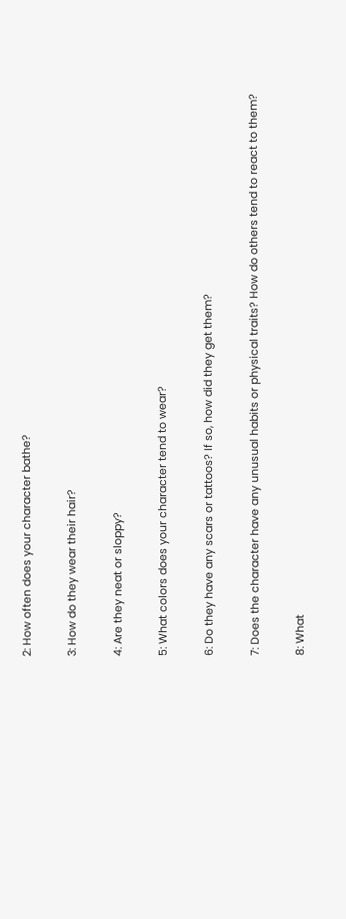2: How often does your character bathe?

3: How do they wear their hair?

4: Are they neat or sloppy?

5: What colors does your character tend to wear?

6: Do they have any scars or tattoos? If so, how did they get them?

7: Does the character have any unusual habits or physical traits? How do others tend to react to them?

8: What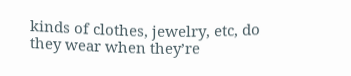kinds of clothes, jewelry, etc, do they wear when they’re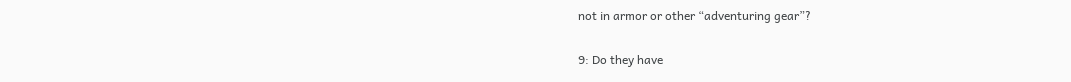not in armor or other “adventuring gear”?

9: Do they have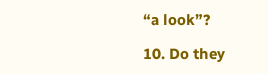“a look”?

10. Do they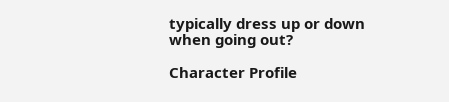typically dress up or down when going out?

Character Profile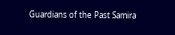Guardians of the Past Samira